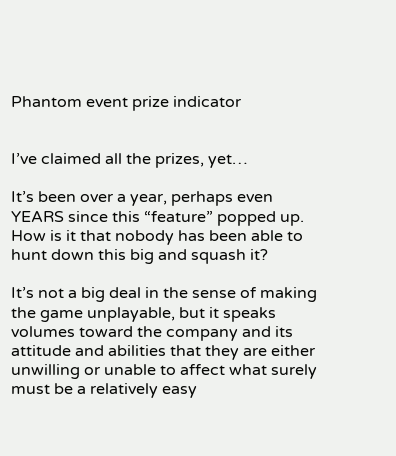Phantom event prize indicator


I’ve claimed all the prizes, yet…

It’s been over a year, perhaps even YEARS since this “feature” popped up. How is it that nobody has been able to hunt down this big and squash it?

It’s not a big deal in the sense of making the game unplayable, but it speaks volumes toward the company and its attitude and abilities that they are either unwilling or unable to affect what surely must be a relatively easy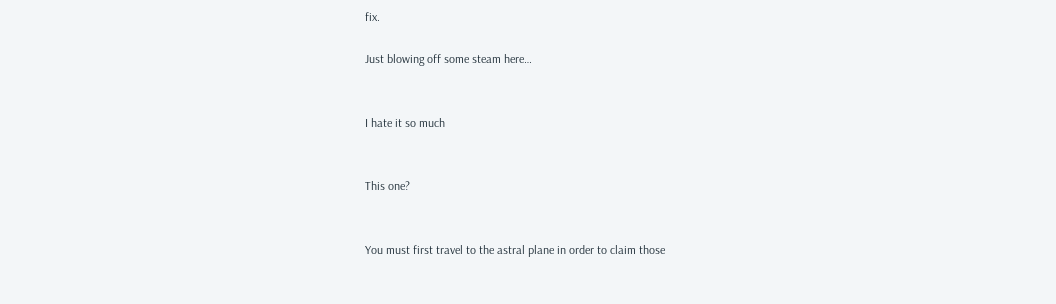fix.

Just blowing off some steam here…


I hate it so much


This one?


You must first travel to the astral plane in order to claim those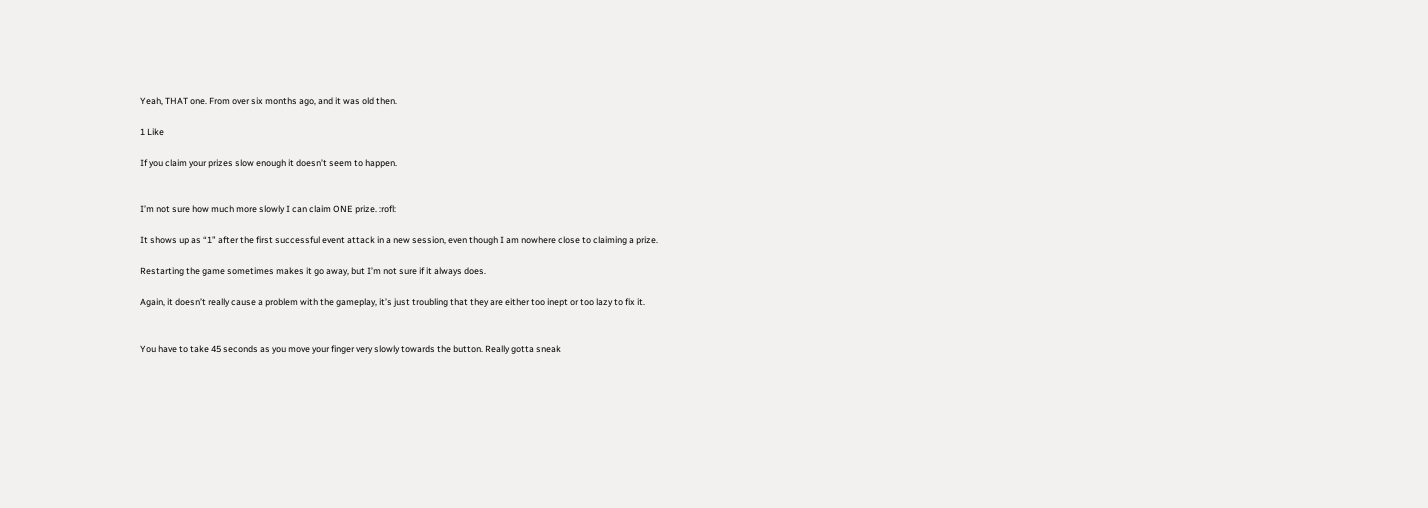Yeah, THAT one. From over six months ago, and it was old then.

1 Like

If you claim your prizes slow enough it doesn’t seem to happen.


I’m not sure how much more slowly I can claim ONE prize. :rofl:

It shows up as “1” after the first successful event attack in a new session, even though I am nowhere close to claiming a prize.

Restarting the game sometimes makes it go away, but I’m not sure if it always does.

Again, it doesn’t really cause a problem with the gameplay, it’s just troubling that they are either too inept or too lazy to fix it.


You have to take 45 seconds as you move your finger very slowly towards the button. Really gotta sneak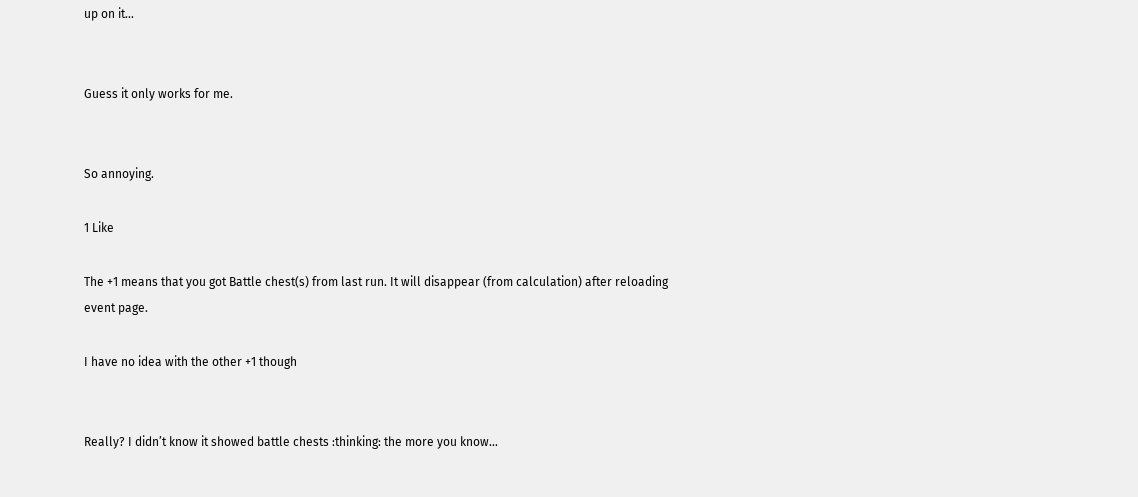up on it…


Guess it only works for me.


So annoying.

1 Like

The +1 means that you got Battle chest(s) from last run. It will disappear (from calculation) after reloading event page.

I have no idea with the other +1 though


Really? I didn’t know it showed battle chests :thinking: the more you know…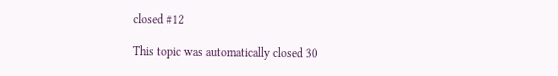closed #12

This topic was automatically closed 30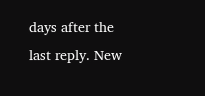days after the last reply. New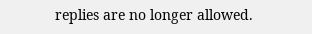replies are no longer allowed.